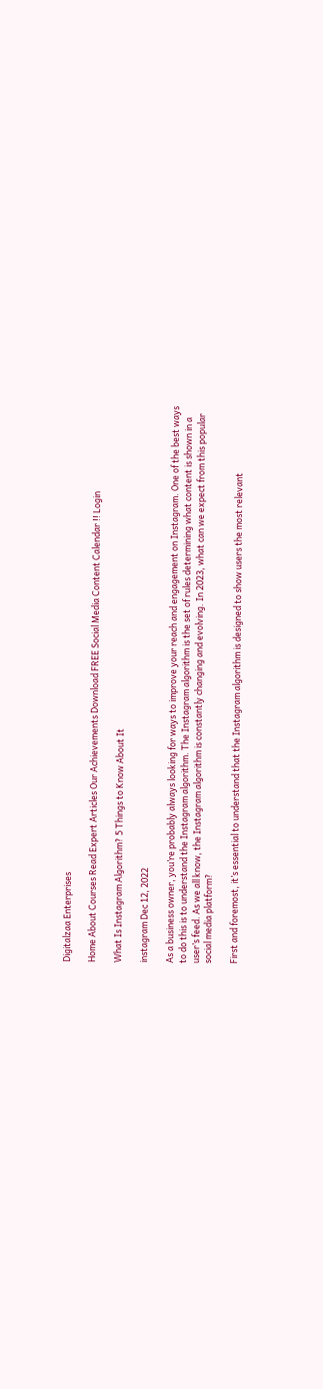Digitalzaa Enterprises

Home About Courses Read Expert Articles Our Achievements Download FREE Social Media Content Calendar !! Login

What Is Instagram Algorithm? 5 Things to Know About It

instagram Dec 12, 2022

As a business owner, you’re probably always looking for ways to improve your reach and engagement on Instagram. One of the best ways to do this is to understand the Instagram algorithm. The Instagram algorithm is the set of rules determining what content is shown in a user’s feed. As we all know, the Instagram algorithm is constantly changing and evolving. In 2023, what can we expect from this popular social media platform?

First and foremost, it’s essential to understand that the Instagram algorithm is designed to show users the most relevant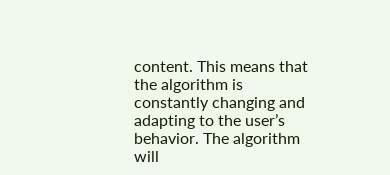content. This means that the algorithm is constantly changing and adapting to the user’s behavior. The algorithm will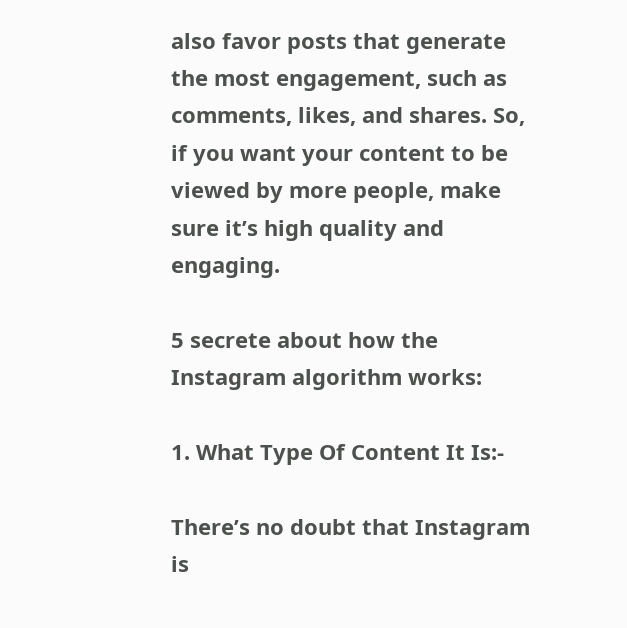also favor posts that generate the most engagement, such as comments, likes, and shares. So, if you want your content to be viewed by more people, make sure it’s high quality and engaging.

5 secrete about how the Instagram algorithm works:

1. What Type Of Content It Is:-

There’s no doubt that Instagram is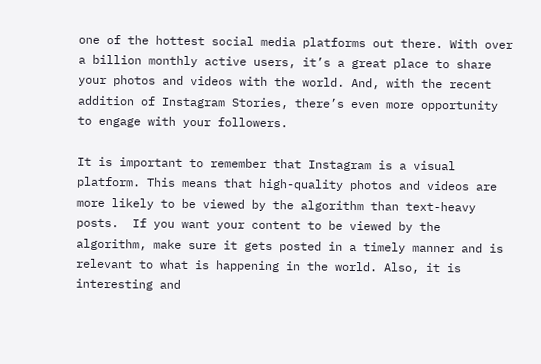one of the hottest social media platforms out there. With over a billion monthly active users, it’s a great place to share your photos and videos with the world. And, with the recent addition of Instagram Stories, there’s even more opportunity to engage with your followers.

It is important to remember that Instagram is a visual platform. This means that high-quality photos and videos are more likely to be viewed by the algorithm than text-heavy posts.  If you want your content to be viewed by the algorithm, make sure it gets posted in a timely manner and is relevant to what is happening in the world. Also, it is interesting and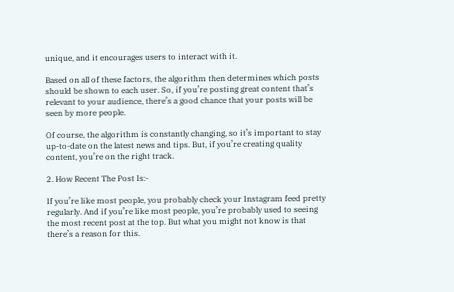unique, and it encourages users to interact with it.

Based on all of these factors, the algorithm then determines which posts should be shown to each user. So, if you’re posting great content that’s relevant to your audience, there’s a good chance that your posts will be seen by more people.

Of course, the algorithm is constantly changing, so it’s important to stay up-to-date on the latest news and tips. But, if you’re creating quality content, you’re on the right track.

2. How Recent The Post Is:-

If you’re like most people, you probably check your Instagram feed pretty regularly. And if you’re like most people, you’re probably used to seeing the most recent post at the top. But what you might not know is that there’s a reason for this.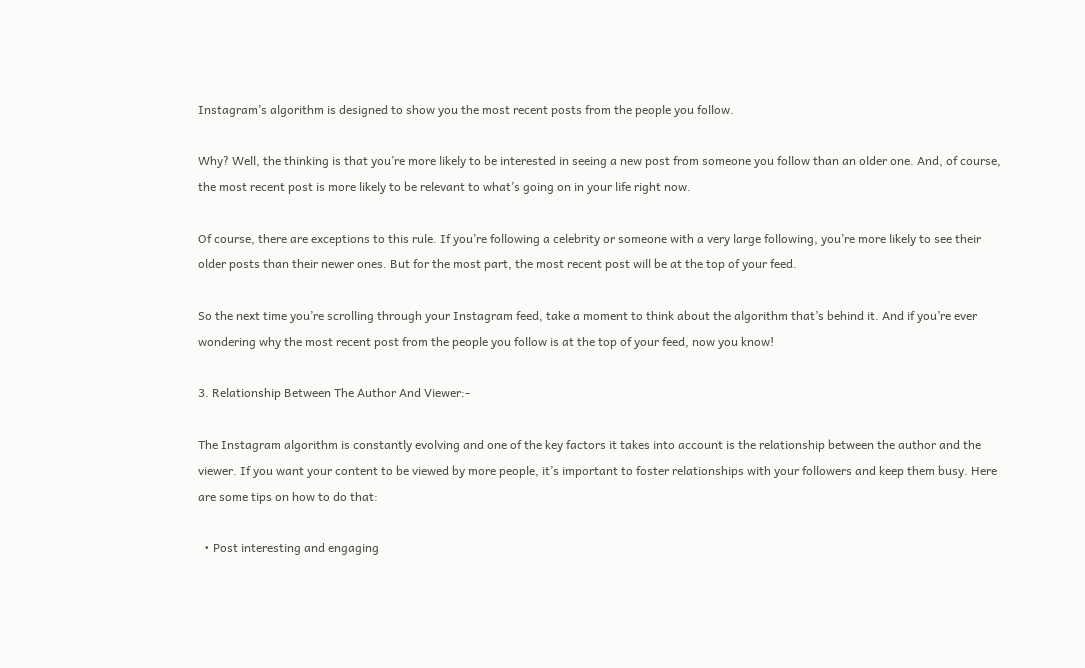Instagram’s algorithm is designed to show you the most recent posts from the people you follow.

Why? Well, the thinking is that you’re more likely to be interested in seeing a new post from someone you follow than an older one. And, of course, the most recent post is more likely to be relevant to what’s going on in your life right now.

Of course, there are exceptions to this rule. If you’re following a celebrity or someone with a very large following, you’re more likely to see their older posts than their newer ones. But for the most part, the most recent post will be at the top of your feed.

So the next time you’re scrolling through your Instagram feed, take a moment to think about the algorithm that’s behind it. And if you’re ever wondering why the most recent post from the people you follow is at the top of your feed, now you know!

3. Relationship Between The Author And Viewer:-

The Instagram algorithm is constantly evolving and one of the key factors it takes into account is the relationship between the author and the viewer. If you want your content to be viewed by more people, it’s important to foster relationships with your followers and keep them busy. Here are some tips on how to do that:

  • Post interesting and engaging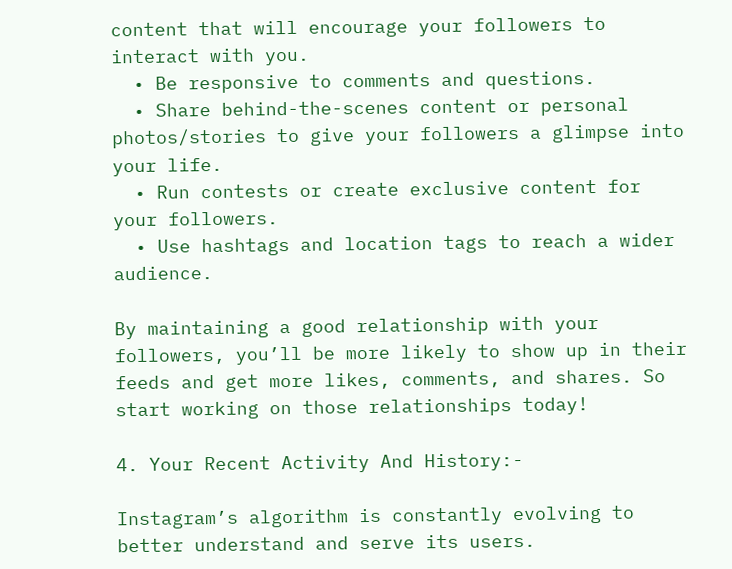content that will encourage your followers to interact with you.
  • Be responsive to comments and questions.
  • Share behind-the-scenes content or personal photos/stories to give your followers a glimpse into your life.
  • Run contests or create exclusive content for your followers.
  • Use hashtags and location tags to reach a wider audience.

By maintaining a good relationship with your followers, you’ll be more likely to show up in their feeds and get more likes, comments, and shares. So start working on those relationships today!

4. Your Recent Activity And History:-

Instagram’s algorithm is constantly evolving to better understand and serve its users.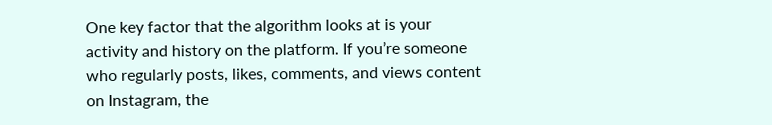One key factor that the algorithm looks at is your activity and history on the platform. If you’re someone who regularly posts, likes, comments, and views content on Instagram, the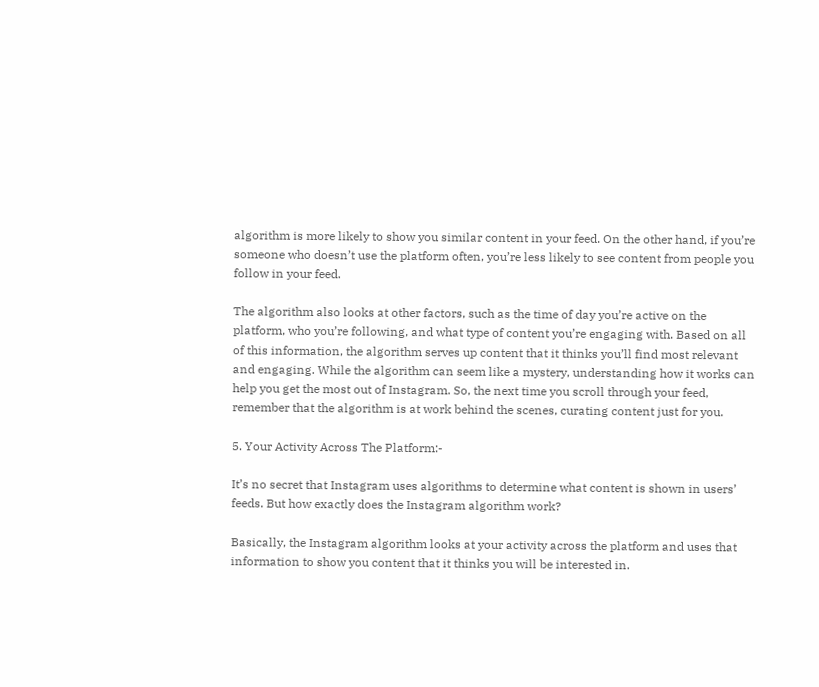algorithm is more likely to show you similar content in your feed. On the other hand, if you’re someone who doesn’t use the platform often, you’re less likely to see content from people you follow in your feed.

The algorithm also looks at other factors, such as the time of day you’re active on the platform, who you’re following, and what type of content you’re engaging with. Based on all of this information, the algorithm serves up content that it thinks you’ll find most relevant and engaging. While the algorithm can seem like a mystery, understanding how it works can help you get the most out of Instagram. So, the next time you scroll through your feed, remember that the algorithm is at work behind the scenes, curating content just for you.

5. Your Activity Across The Platform:-

It’s no secret that Instagram uses algorithms to determine what content is shown in users’ feeds. But how exactly does the Instagram algorithm work?

Basically, the Instagram algorithm looks at your activity across the platform and uses that information to show you content that it thinks you will be interested in.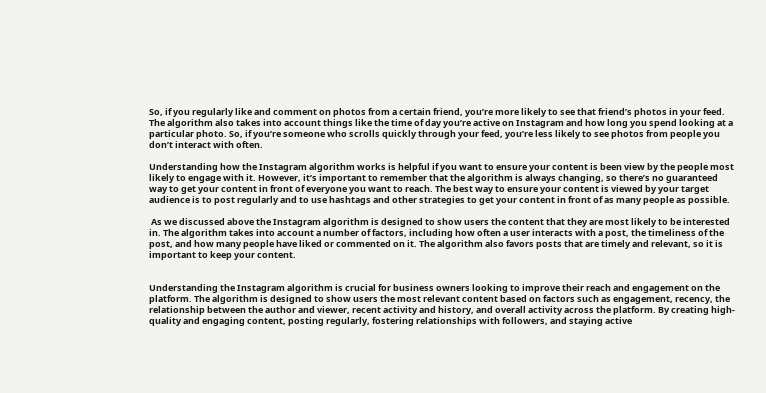So, if you regularly like and comment on photos from a certain friend, you’re more likely to see that friend’s photos in your feed. The algorithm also takes into account things like the time of day you’re active on Instagram and how long you spend looking at a particular photo. So, if you’re someone who scrolls quickly through your feed, you’re less likely to see photos from people you don’t interact with often.

Understanding how the Instagram algorithm works is helpful if you want to ensure your content is been view by the people most likely to engage with it. However, it’s important to remember that the algorithm is always changing, so there’s no guaranteed way to get your content in front of everyone you want to reach. The best way to ensure your content is viewed by your target audience is to post regularly and to use hashtags and other strategies to get your content in front of as many people as possible.

 As we discussed above the Instagram algorithm is designed to show users the content that they are most likely to be interested in. The algorithm takes into account a number of factors, including how often a user interacts with a post, the timeliness of the post, and how many people have liked or commented on it. The algorithm also favors posts that are timely and relevant, so it is important to keep your content.


Understanding the Instagram algorithm is crucial for business owners looking to improve their reach and engagement on the platform. The algorithm is designed to show users the most relevant content based on factors such as engagement, recency, the relationship between the author and viewer, recent activity and history, and overall activity across the platform. By creating high-quality and engaging content, posting regularly, fostering relationships with followers, and staying active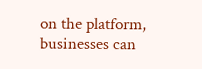on the platform, businesses can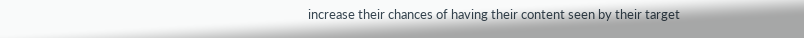increase their chances of having their content seen by their target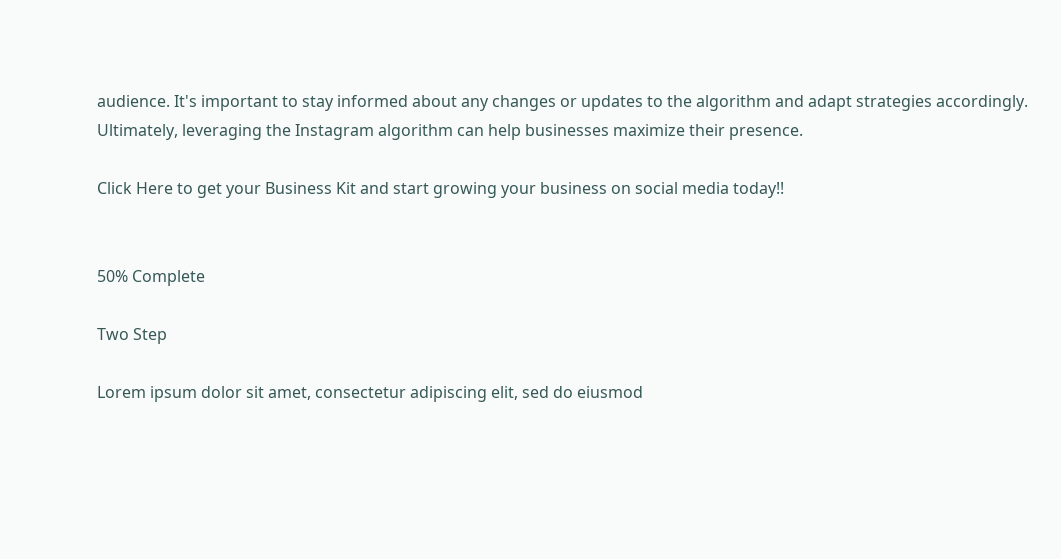audience. It's important to stay informed about any changes or updates to the algorithm and adapt strategies accordingly. Ultimately, leveraging the Instagram algorithm can help businesses maximize their presence.

Click Here to get your Business Kit and start growing your business on social media today!!


50% Complete

Two Step

Lorem ipsum dolor sit amet, consectetur adipiscing elit, sed do eiusmod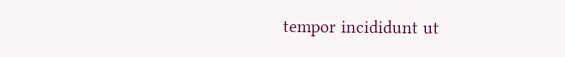tempor incididunt ut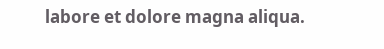labore et dolore magna aliqua.